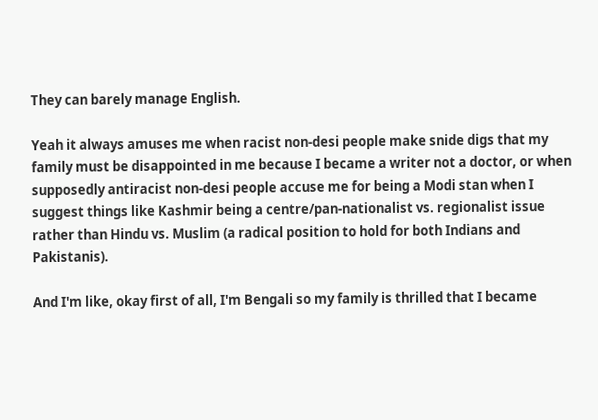They can barely manage English.

Yeah it always amuses me when racist non-desi people make snide digs that my family must be disappointed in me because I became a writer not a doctor, or when supposedly antiracist non-desi people accuse me for being a Modi stan when I suggest things like Kashmir being a centre/pan-nationalist vs. regionalist issue rather than Hindu vs. Muslim (a radical position to hold for both Indians and Pakistanis).

And I'm like, okay first of all, I'm Bengali so my family is thrilled that I became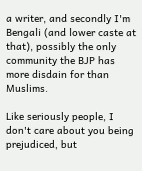a writer, and secondly I'm Bengali (and lower caste at that), possibly the only community the BJP has more disdain for than Muslims.

Like seriously people, I don't care about you being prejudiced, but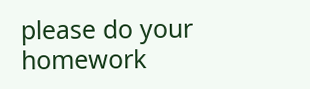please do your homework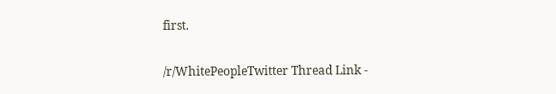first.

/r/WhitePeopleTwitter Thread Link -